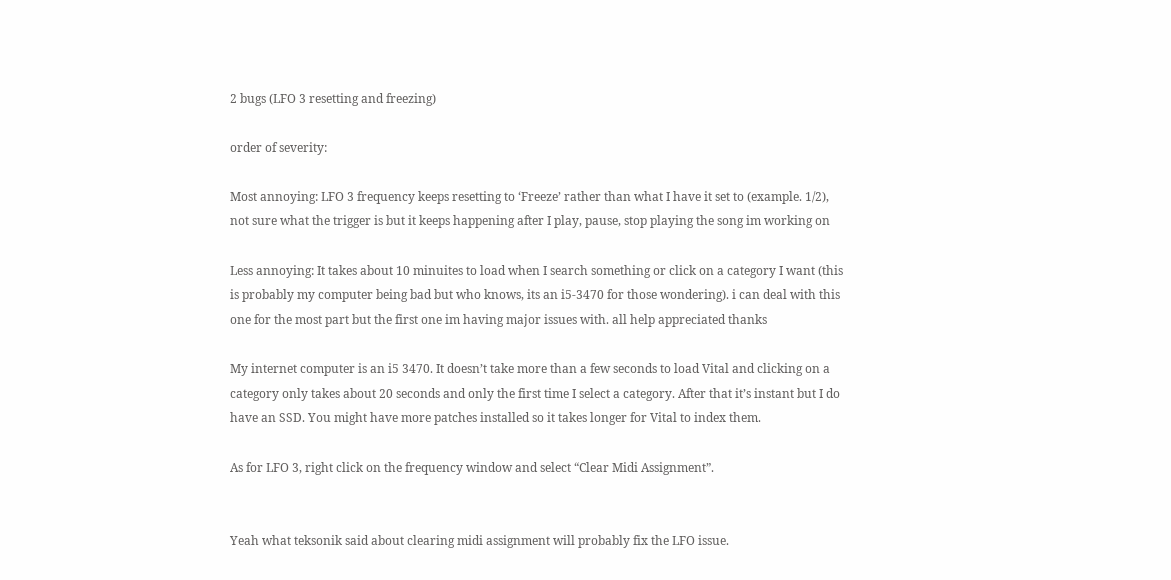2 bugs (LFO 3 resetting and freezing)

order of severity:

Most annoying: LFO 3 frequency keeps resetting to ‘Freeze’ rather than what I have it set to (example. 1/2), not sure what the trigger is but it keeps happening after I play, pause, stop playing the song im working on

Less annoying: It takes about 10 minuites to load when I search something or click on a category I want (this is probably my computer being bad but who knows, its an i5-3470 for those wondering). i can deal with this one for the most part but the first one im having major issues with. all help appreciated thanks

My internet computer is an i5 3470. It doesn’t take more than a few seconds to load Vital and clicking on a category only takes about 20 seconds and only the first time I select a category. After that it’s instant but I do have an SSD. You might have more patches installed so it takes longer for Vital to index them.

As for LFO 3, right click on the frequency window and select “Clear Midi Assignment”.


Yeah what teksonik said about clearing midi assignment will probably fix the LFO issue.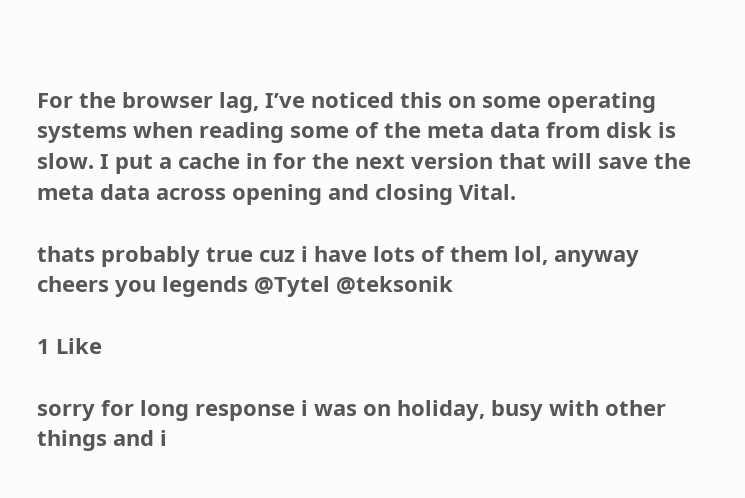For the browser lag, I’ve noticed this on some operating systems when reading some of the meta data from disk is slow. I put a cache in for the next version that will save the meta data across opening and closing Vital.

thats probably true cuz i have lots of them lol, anyway cheers you legends @Tytel @teksonik

1 Like

sorry for long response i was on holiday, busy with other things and i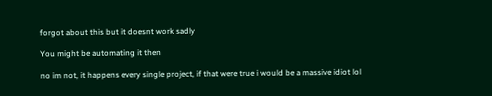forgot about this but it doesnt work sadly

You might be automating it then

no im not, it happens every single project, if that were true i would be a massive idiot lol